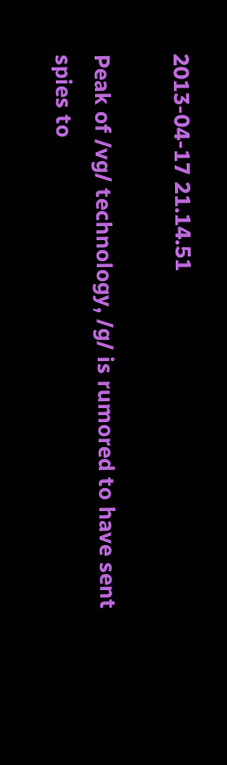2013-04-17 21.14.51

Peak of /vg/ technology, /g/ is rumored to have sent spies to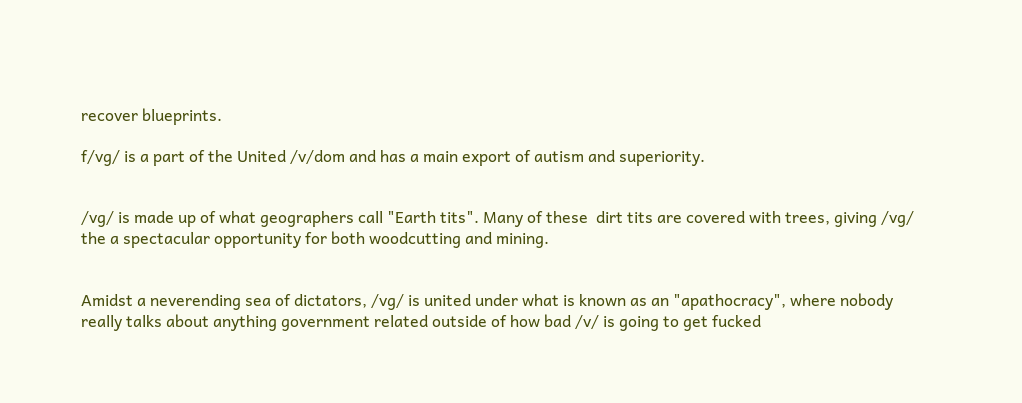recover blueprints.

f/vg/ is a part of the United /v/dom and has a main export of autism and superiority.


/vg/ is made up of what geographers call "Earth tits". Many of these  dirt tits are covered with trees, giving /vg/ the a spectacular opportunity for both woodcutting and mining.


Amidst a neverending sea of dictators, /vg/ is united under what is known as an "apathocracy", where nobody really talks about anything government related outside of how bad /v/ is going to get fucked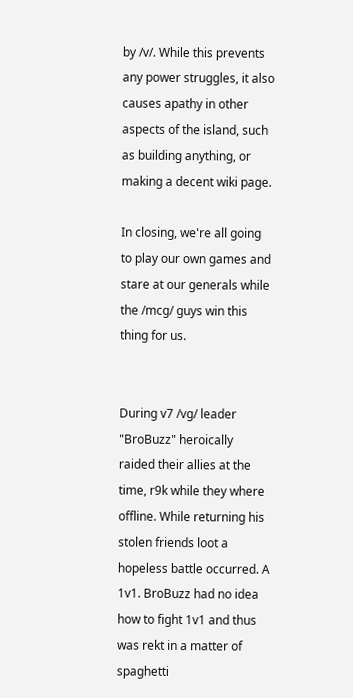by /v/. While this prevents any power struggles, it also causes apathy in other aspects of the island, such as building anything, or making a decent wiki page.

In closing, we're all going to play our own games and stare at our generals while the /mcg/ guys win this thing for us.


During v7 /vg/ leader "BroBuzz" heroically raided their allies at the time, r9k while they where offline. While returning his stolen friends loot a hopeless battle occurred. A 1v1. BroBuzz had no idea how to fight 1v1 and thus was rekt in a matter of spaghetti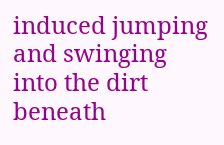induced jumping and swinging into the dirt beneath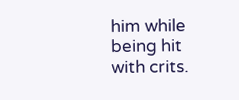him while being hit with crits.